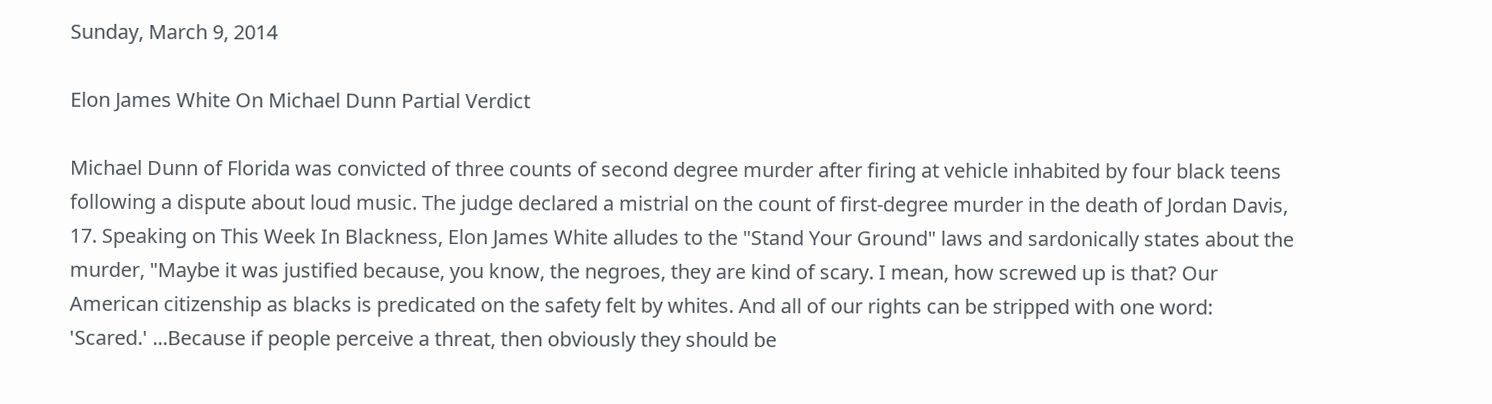Sunday, March 9, 2014

Elon James White On Michael Dunn Partial Verdict

Michael Dunn of Florida was convicted of three counts of second degree murder after firing at vehicle inhabited by four black teens following a dispute about loud music. The judge declared a mistrial on the count of first-degree murder in the death of Jordan Davis, 17. Speaking on This Week In Blackness, Elon James White alludes to the "Stand Your Ground" laws and sardonically states about the murder, "Maybe it was justified because, you know, the negroes, they are kind of scary. I mean, how screwed up is that? Our American citizenship as blacks is predicated on the safety felt by whites. And all of our rights can be stripped with one word: 'Scared.' ...Because if people perceive a threat, then obviously they should be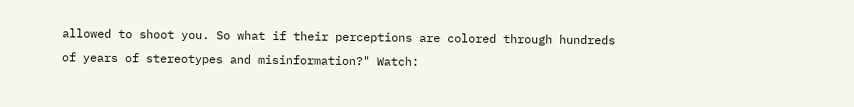allowed to shoot you. So what if their perceptions are colored through hundreds of years of stereotypes and misinformation?" Watch: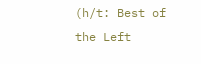(h/t: Best of the Left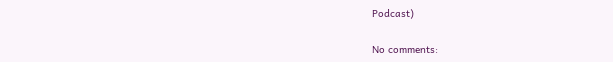Podcast)

No comments: